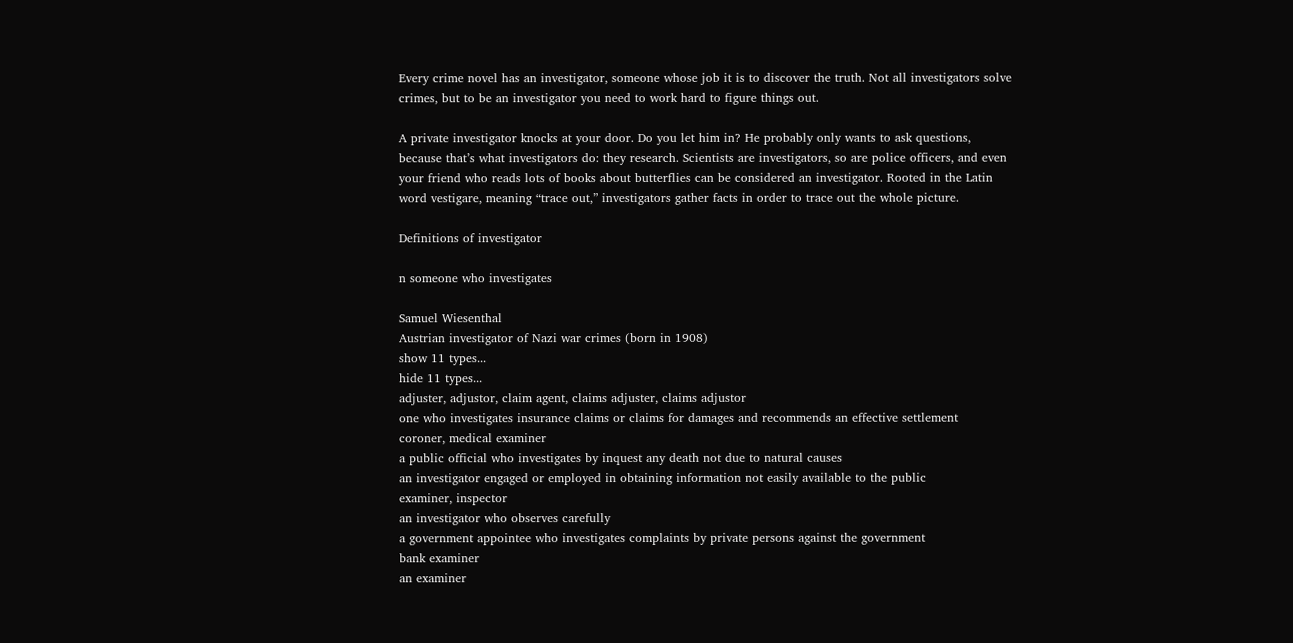Every crime novel has an investigator, someone whose job it is to discover the truth. Not all investigators solve crimes, but to be an investigator you need to work hard to figure things out.

A private investigator knocks at your door. Do you let him in? He probably only wants to ask questions, because that’s what investigators do: they research. Scientists are investigators, so are police officers, and even your friend who reads lots of books about butterflies can be considered an investigator. Rooted in the Latin word vestigare, meaning “trace out,” investigators gather facts in order to trace out the whole picture.

Definitions of investigator

n someone who investigates

Samuel Wiesenthal
Austrian investigator of Nazi war crimes (born in 1908)
show 11 types...
hide 11 types...
adjuster, adjustor, claim agent, claims adjuster, claims adjustor
one who investigates insurance claims or claims for damages and recommends an effective settlement
coroner, medical examiner
a public official who investigates by inquest any death not due to natural causes
an investigator engaged or employed in obtaining information not easily available to the public
examiner, inspector
an investigator who observes carefully
a government appointee who investigates complaints by private persons against the government
bank examiner
an examiner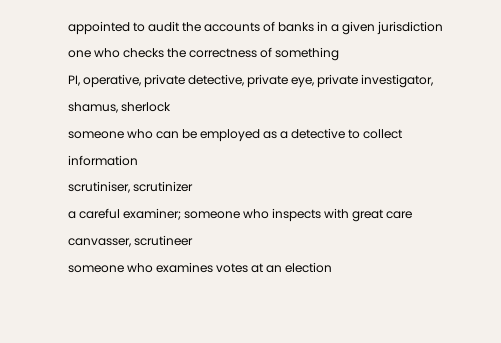appointed to audit the accounts of banks in a given jurisdiction
one who checks the correctness of something
PI, operative, private detective, private eye, private investigator, shamus, sherlock
someone who can be employed as a detective to collect information
scrutiniser, scrutinizer
a careful examiner; someone who inspects with great care
canvasser, scrutineer
someone who examines votes at an election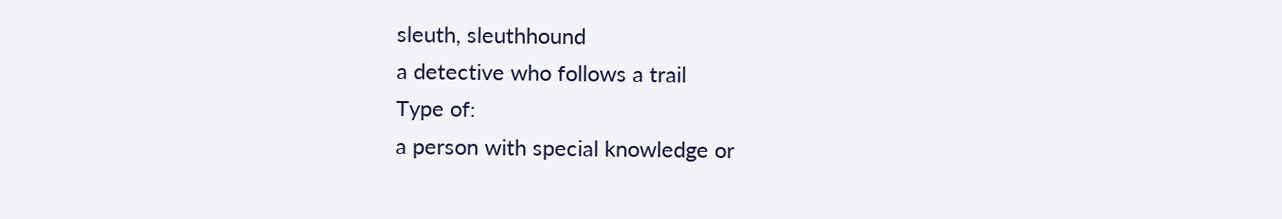sleuth, sleuthhound
a detective who follows a trail
Type of:
a person with special knowledge or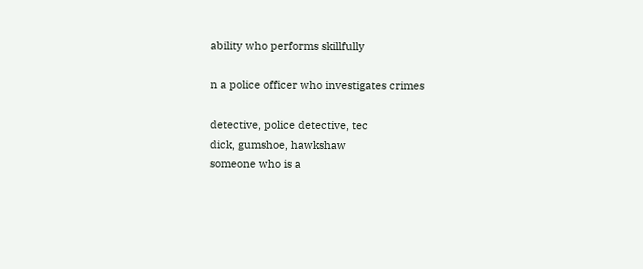ability who performs skillfully

n a police officer who investigates crimes

detective, police detective, tec
dick, gumshoe, hawkshaw
someone who is a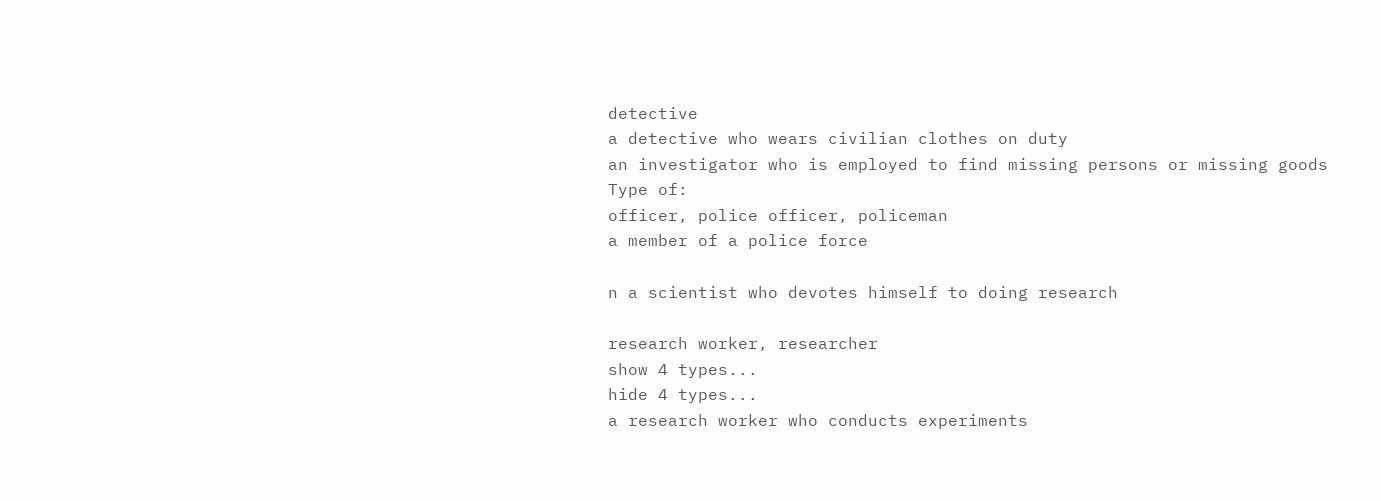detective
a detective who wears civilian clothes on duty
an investigator who is employed to find missing persons or missing goods
Type of:
officer, police officer, policeman
a member of a police force

n a scientist who devotes himself to doing research

research worker, researcher
show 4 types...
hide 4 types...
a research worker who conducts experiments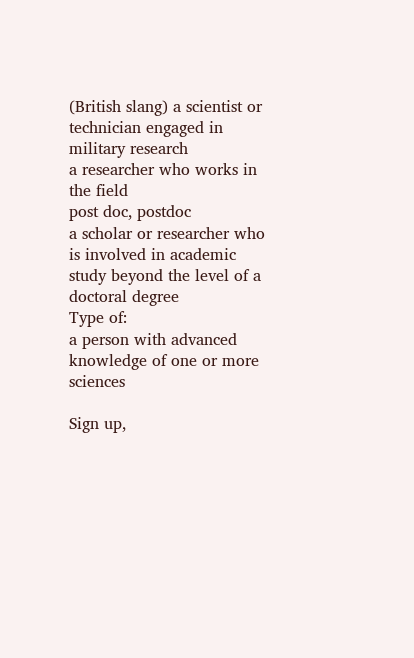(British slang) a scientist or technician engaged in military research
a researcher who works in the field
post doc, postdoc
a scholar or researcher who is involved in academic study beyond the level of a doctoral degree
Type of:
a person with advanced knowledge of one or more sciences

Sign up,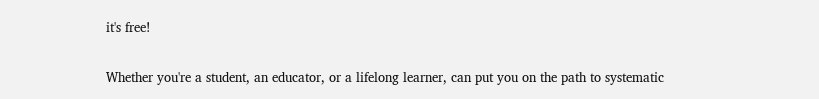it's free!

Whether you're a student, an educator, or a lifelong learner, can put you on the path to systematic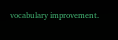vocabulary improvement.